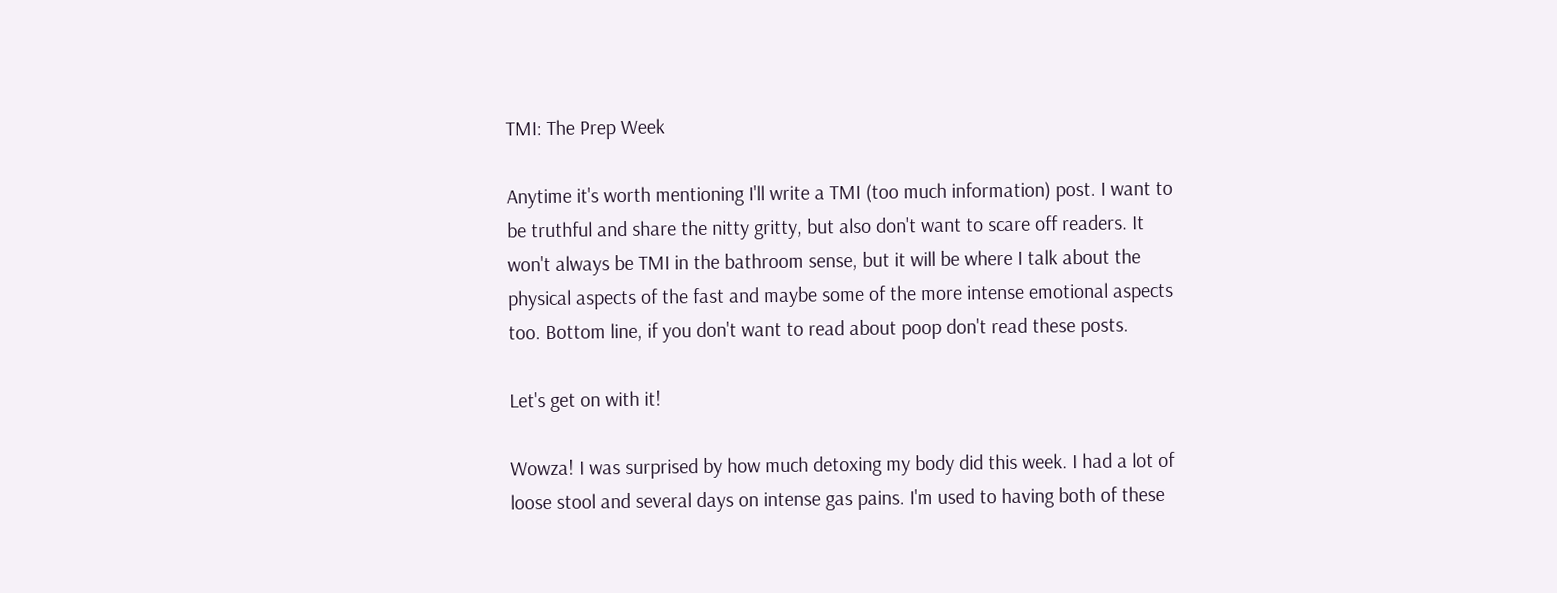TMI: The Prep Week

Anytime it's worth mentioning I'll write a TMI (too much information) post. I want to be truthful and share the nitty gritty, but also don't want to scare off readers. It won't always be TMI in the bathroom sense, but it will be where I talk about the physical aspects of the fast and maybe some of the more intense emotional aspects too. Bottom line, if you don't want to read about poop don't read these posts.

Let's get on with it!

Wowza! I was surprised by how much detoxing my body did this week. I had a lot of loose stool and several days on intense gas pains. I'm used to having both of these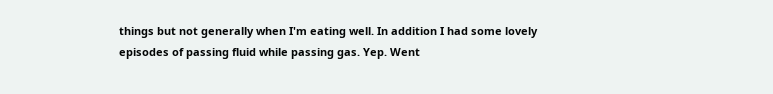things but not generally when I'm eating well. In addition I had some lovely episodes of passing fluid while passing gas. Yep. Went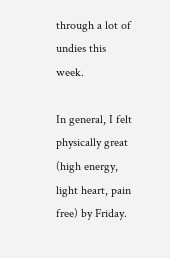through a lot of undies this week.

In general, I felt physically great (high energy, light heart, pain free) by Friday.